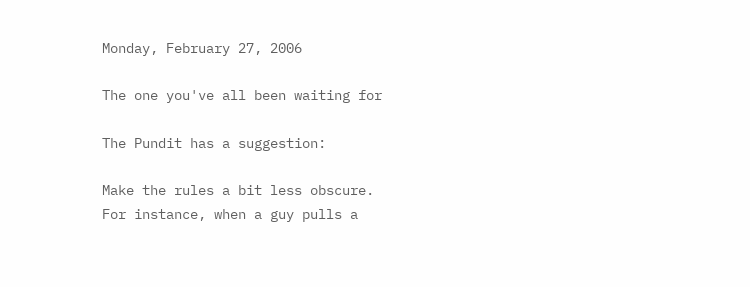Monday, February 27, 2006

The one you've all been waiting for

The Pundit has a suggestion:

Make the rules a bit less obscure. For instance, when a guy pulls a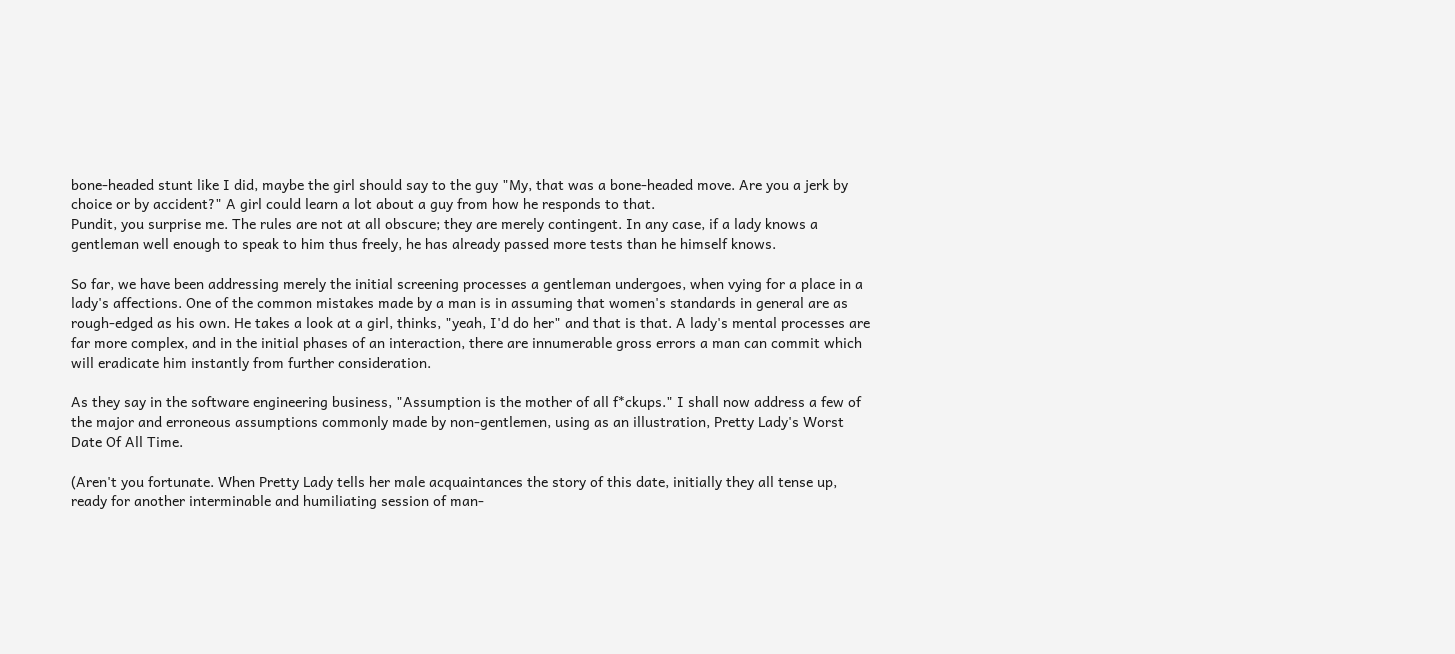bone-headed stunt like I did, maybe the girl should say to the guy "My, that was a bone-headed move. Are you a jerk by choice or by accident?" A girl could learn a lot about a guy from how he responds to that.
Pundit, you surprise me. The rules are not at all obscure; they are merely contingent. In any case, if a lady knows a gentleman well enough to speak to him thus freely, he has already passed more tests than he himself knows.

So far, we have been addressing merely the initial screening processes a gentleman undergoes, when vying for a place in a lady's affections. One of the common mistakes made by a man is in assuming that women's standards in general are as rough-edged as his own. He takes a look at a girl, thinks, "yeah, I'd do her" and that is that. A lady's mental processes are far more complex, and in the initial phases of an interaction, there are innumerable gross errors a man can commit which will eradicate him instantly from further consideration.

As they say in the software engineering business, "Assumption is the mother of all f*ckups." I shall now address a few of the major and erroneous assumptions commonly made by non-gentlemen, using as an illustration, Pretty Lady's Worst Date Of All Time.

(Aren't you fortunate. When Pretty Lady tells her male acquaintances the story of this date, initially they all tense up, ready for another interminable and humiliating session of man-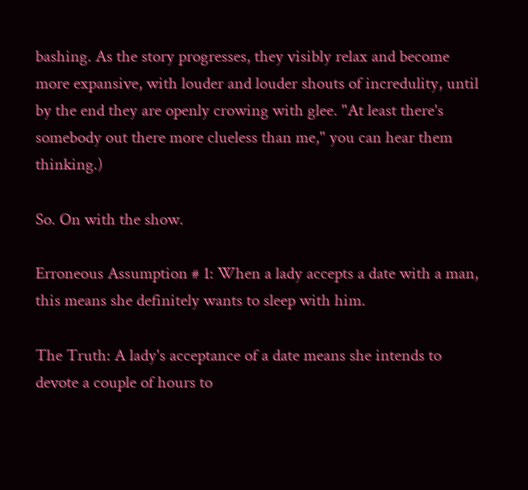bashing. As the story progresses, they visibly relax and become more expansive, with louder and louder shouts of incredulity, until by the end they are openly crowing with glee. "At least there's somebody out there more clueless than me," you can hear them thinking.)

So. On with the show.

Erroneous Assumption # 1: When a lady accepts a date with a man, this means she definitely wants to sleep with him.

The Truth: A lady's acceptance of a date means she intends to devote a couple of hours to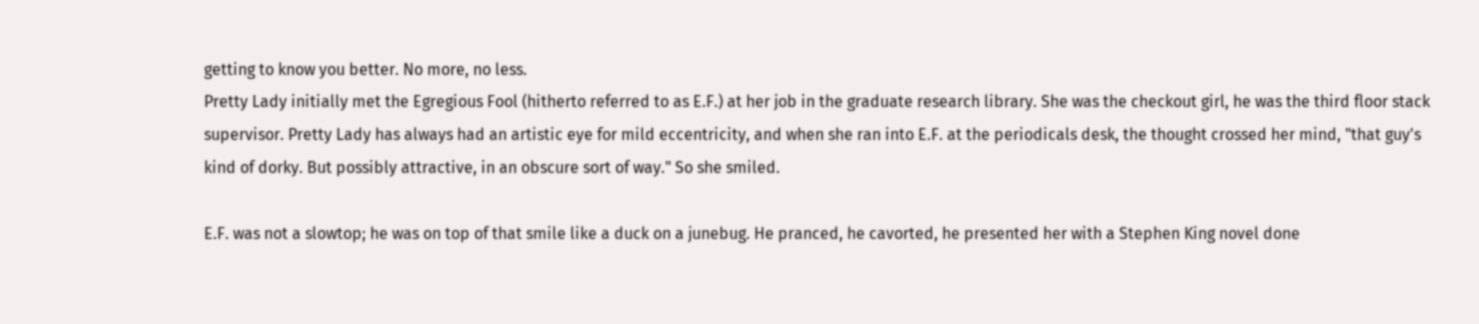getting to know you better. No more, no less.
Pretty Lady initially met the Egregious Fool (hitherto referred to as E.F.) at her job in the graduate research library. She was the checkout girl, he was the third floor stack supervisor. Pretty Lady has always had an artistic eye for mild eccentricity, and when she ran into E.F. at the periodicals desk, the thought crossed her mind, "that guy's kind of dorky. But possibly attractive, in an obscure sort of way." So she smiled.

E.F. was not a slowtop; he was on top of that smile like a duck on a junebug. He pranced, he cavorted, he presented her with a Stephen King novel done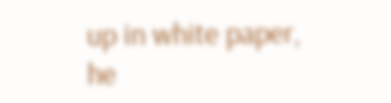up in white paper, he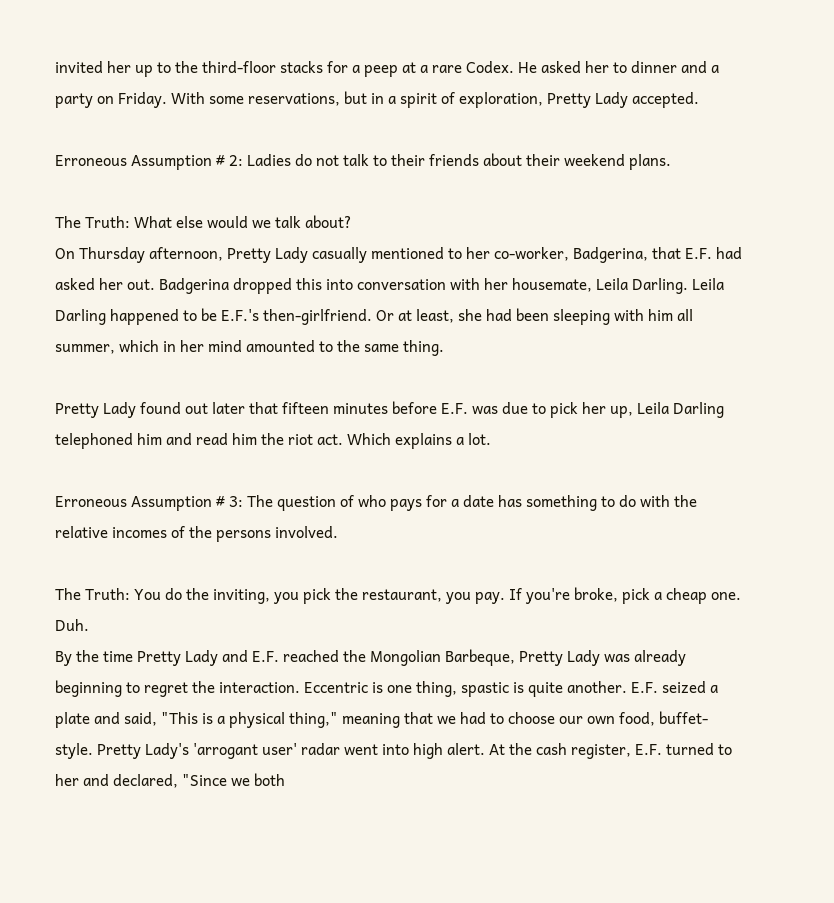invited her up to the third-floor stacks for a peep at a rare Codex. He asked her to dinner and a party on Friday. With some reservations, but in a spirit of exploration, Pretty Lady accepted.

Erroneous Assumption # 2: Ladies do not talk to their friends about their weekend plans.

The Truth: What else would we talk about?
On Thursday afternoon, Pretty Lady casually mentioned to her co-worker, Badgerina, that E.F. had asked her out. Badgerina dropped this into conversation with her housemate, Leila Darling. Leila Darling happened to be E.F.'s then-girlfriend. Or at least, she had been sleeping with him all summer, which in her mind amounted to the same thing.

Pretty Lady found out later that fifteen minutes before E.F. was due to pick her up, Leila Darling telephoned him and read him the riot act. Which explains a lot.

Erroneous Assumption # 3: The question of who pays for a date has something to do with the relative incomes of the persons involved.

The Truth: You do the inviting, you pick the restaurant, you pay. If you're broke, pick a cheap one. Duh.
By the time Pretty Lady and E.F. reached the Mongolian Barbeque, Pretty Lady was already beginning to regret the interaction. Eccentric is one thing, spastic is quite another. E.F. seized a plate and said, "This is a physical thing," meaning that we had to choose our own food, buffet-style. Pretty Lady's 'arrogant user' radar went into high alert. At the cash register, E.F. turned to her and declared, "Since we both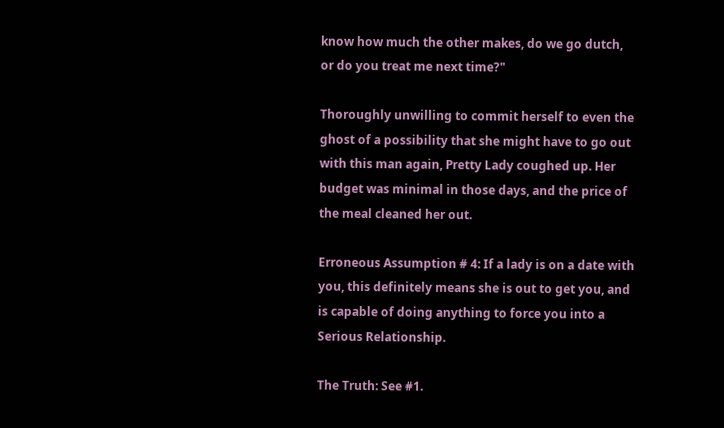know how much the other makes, do we go dutch, or do you treat me next time?"

Thoroughly unwilling to commit herself to even the ghost of a possibility that she might have to go out with this man again, Pretty Lady coughed up. Her budget was minimal in those days, and the price of the meal cleaned her out.

Erroneous Assumption # 4: If a lady is on a date with you, this definitely means she is out to get you, and is capable of doing anything to force you into a Serious Relationship.

The Truth: See #1.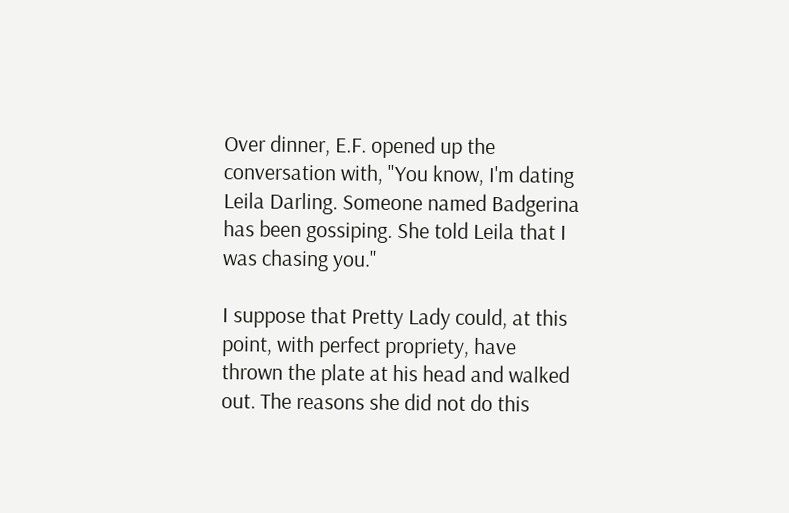Over dinner, E.F. opened up the conversation with, "You know, I'm dating Leila Darling. Someone named Badgerina has been gossiping. She told Leila that I was chasing you."

I suppose that Pretty Lady could, at this point, with perfect propriety, have thrown the plate at his head and walked out. The reasons she did not do this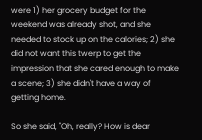were 1) her grocery budget for the weekend was already shot, and she needed to stock up on the calories; 2) she did not want this twerp to get the impression that she cared enough to make a scene; 3) she didn't have a way of getting home.

So she said, "Oh, really? How is dear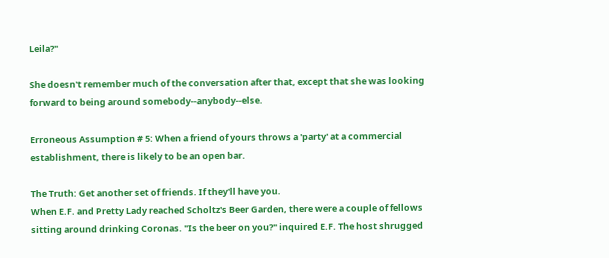Leila?"

She doesn't remember much of the conversation after that, except that she was looking forward to being around somebody--anybody--else.

Erroneous Assumption # 5: When a friend of yours throws a 'party' at a commercial establishment, there is likely to be an open bar.

The Truth: Get another set of friends. If they'll have you.
When E.F. and Pretty Lady reached Scholtz's Beer Garden, there were a couple of fellows sitting around drinking Coronas. "Is the beer on you?" inquired E.F. The host shrugged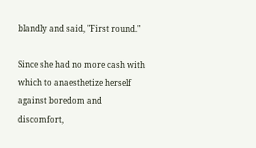blandly and said, "First round."

Since she had no more cash with which to anaesthetize herself against boredom and discomfort,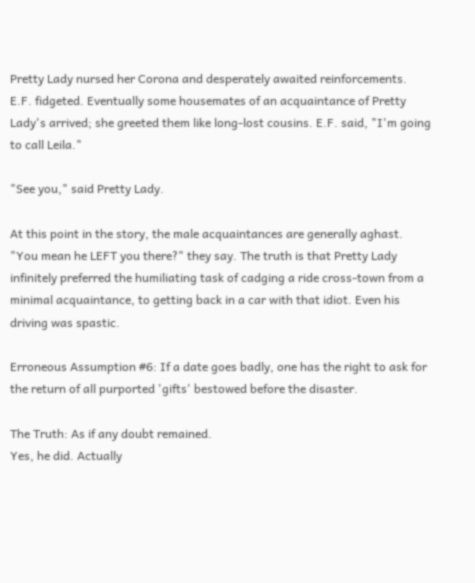Pretty Lady nursed her Corona and desperately awaited reinforcements. E.F. fidgeted. Eventually some housemates of an acquaintance of Pretty Lady's arrived; she greeted them like long-lost cousins. E.F. said, "I'm going to call Leila."

"See you," said Pretty Lady.

At this point in the story, the male acquaintances are generally aghast. "You mean he LEFT you there?" they say. The truth is that Pretty Lady infinitely preferred the humiliating task of cadging a ride cross-town from a minimal acquaintance, to getting back in a car with that idiot. Even his driving was spastic.

Erroneous Assumption #6: If a date goes badly, one has the right to ask for the return of all purported 'gifts' bestowed before the disaster.

The Truth: As if any doubt remained.
Yes, he did. Actually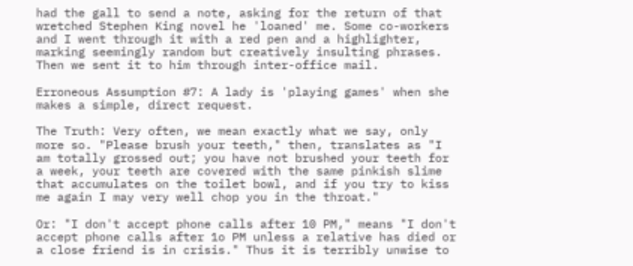had the gall to send a note, asking for the return of that wretched Stephen King novel he 'loaned' me. Some co-workers and I went through it with a red pen and a highlighter, marking seemingly random but creatively insulting phrases. Then we sent it to him through inter-office mail.

Erroneous Assumption #7: A lady is 'playing games' when she makes a simple, direct request.

The Truth: Very often, we mean exactly what we say, only more so. "Please brush your teeth," then, translates as "I am totally grossed out; you have not brushed your teeth for a week, your teeth are covered with the same pinkish slime that accumulates on the toilet bowl, and if you try to kiss me again I may very well chop you in the throat."

Or: "I don't accept phone calls after 10 PM," means "I don't accept phone calls after 1o PM unless a relative has died or a close friend is in crisis." Thus it is terribly unwise to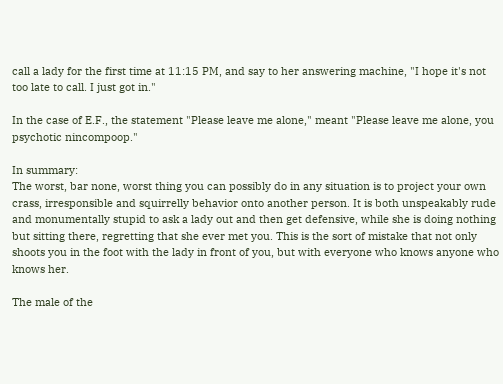call a lady for the first time at 11:15 PM, and say to her answering machine, "I hope it's not too late to call. I just got in."

In the case of E.F., the statement "Please leave me alone," meant "Please leave me alone, you psychotic nincompoop."

In summary:
The worst, bar none, worst thing you can possibly do in any situation is to project your own crass, irresponsible and squirrelly behavior onto another person. It is both unspeakably rude and monumentally stupid to ask a lady out and then get defensive, while she is doing nothing but sitting there, regretting that she ever met you. This is the sort of mistake that not only shoots you in the foot with the lady in front of you, but with everyone who knows anyone who knows her.

The male of the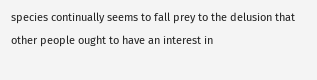species continually seems to fall prey to the delusion that other people ought to have an interest in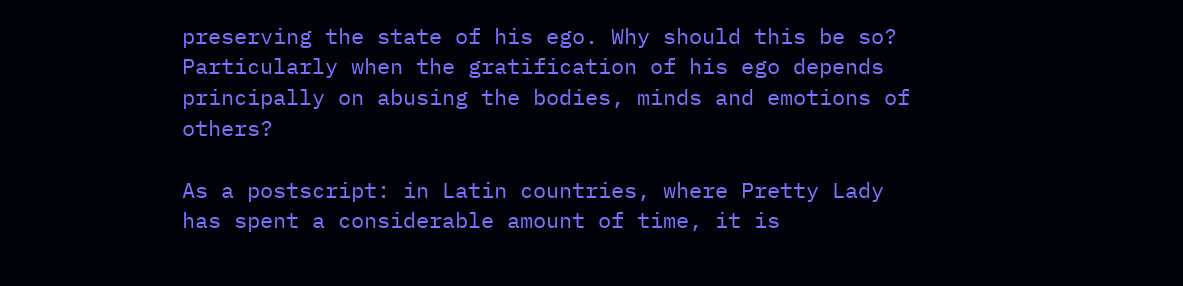preserving the state of his ego. Why should this be so? Particularly when the gratification of his ego depends principally on abusing the bodies, minds and emotions of others?

As a postscript: in Latin countries, where Pretty Lady has spent a considerable amount of time, it is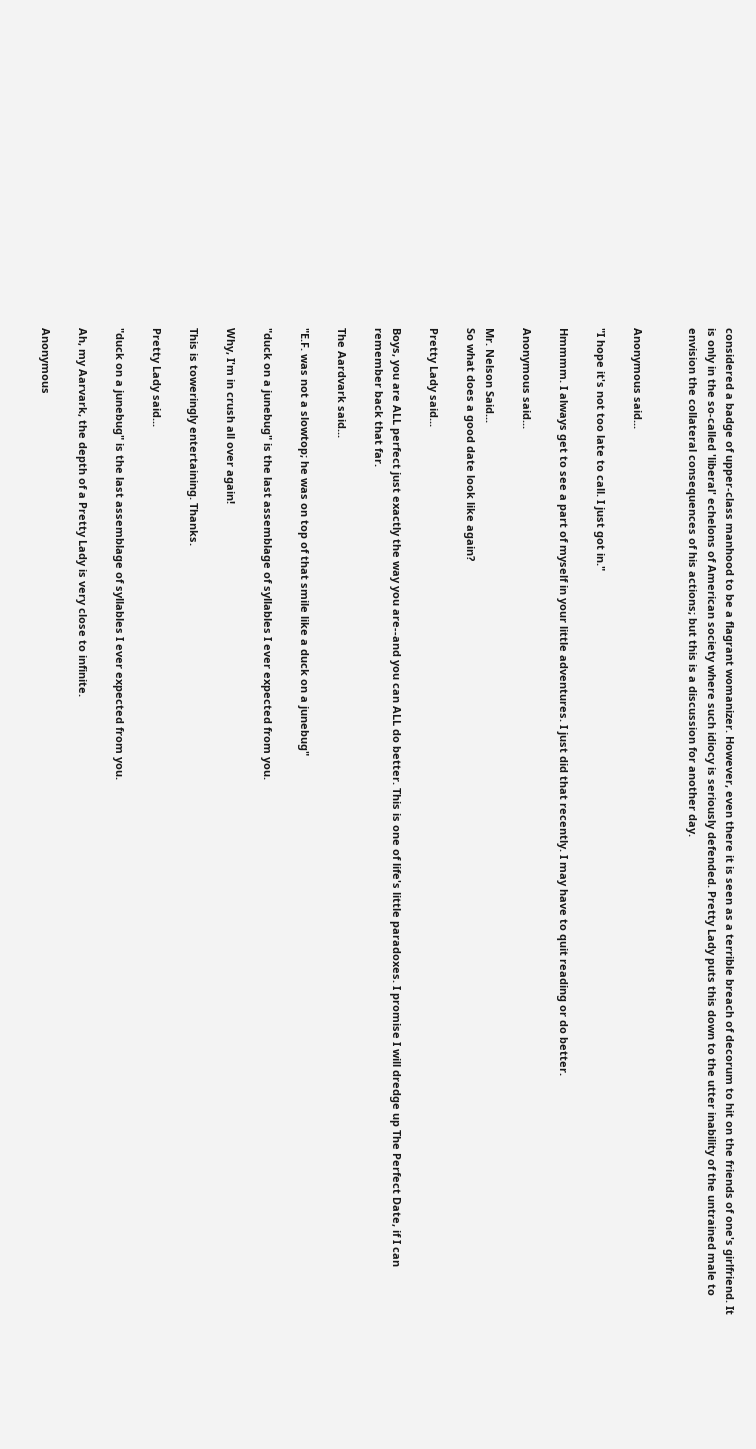considered a badge of upper-class manhood to be a flagrant womanizer. However, even there it is seen as a terrible breach of decorum to hit on the friends of one's girlfriend. It is only in the so-called 'liberal' echelons of American society where such idiocy is seriously defended. Pretty Lady puts this down to the utter inability of the untrained male to envision the collateral consequences of his actions; but this is a discussion for another day.


Anonymous said...

"I hope it's not too late to call. I just got in."

Hmmmm. I always get to see a part of myself in your little adventures. I just did that recently. I may have to quit reading or do better.

Anonymous said...

Mr. Nelson Said...
So what does a good date look like again?

Pretty Lady said...

Boys, you are ALL perfect just exactly the way you are--and you can ALL do better. This is one of life's little paradoxes. I promise I will dredge up The Perfect Date, if I can remember back that far.

The Aardvark said...

"E.F. was not a slowtop; he was on top of that smile like a duck on a junebug"

"duck on a junebug" is the last assemblage of syllables I ever expected from you.

Why, I'm in crush all over again!

This is toweringly entertaining. Thanks.

Pretty Lady said...

"duck on a junebug" is the last assemblage of syllables I ever expected from you.

Ah, my Aarvark, the depth of a Pretty Lady is very close to infinite.

Anonymous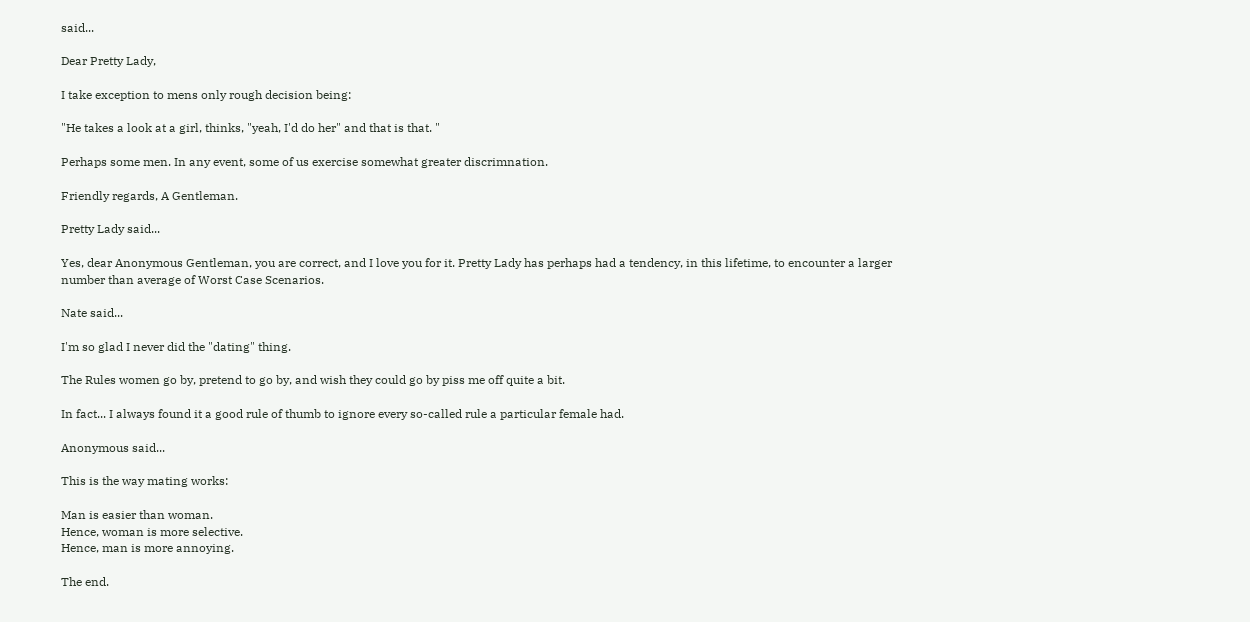said...

Dear Pretty Lady,

I take exception to mens only rough decision being:

"He takes a look at a girl, thinks, "yeah, I'd do her" and that is that. "

Perhaps some men. In any event, some of us exercise somewhat greater discrimnation.

Friendly regards, A Gentleman.

Pretty Lady said...

Yes, dear Anonymous Gentleman, you are correct, and I love you for it. Pretty Lady has perhaps had a tendency, in this lifetime, to encounter a larger number than average of Worst Case Scenarios.

Nate said...

I'm so glad I never did the "dating" thing.

The Rules women go by, pretend to go by, and wish they could go by piss me off quite a bit.

In fact... I always found it a good rule of thumb to ignore every so-called rule a particular female had.

Anonymous said...

This is the way mating works:

Man is easier than woman.
Hence, woman is more selective.
Hence, man is more annoying.

The end.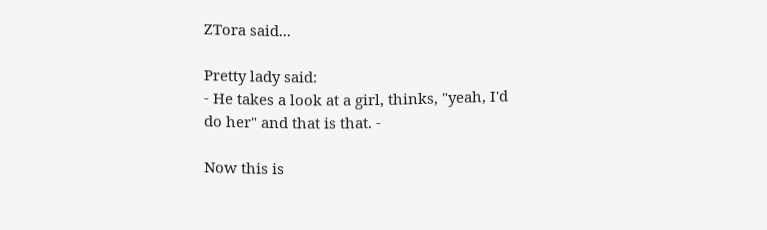ZTora said...

Pretty lady said:
- He takes a look at a girl, thinks, "yeah, I'd do her" and that is that. -

Now this is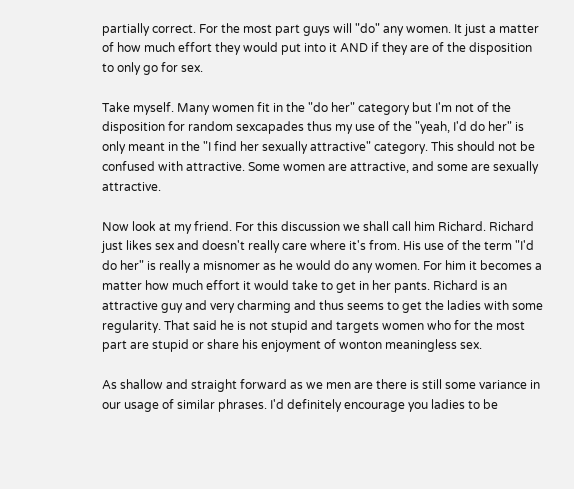partially correct. For the most part guys will "do" any women. It just a matter of how much effort they would put into it AND if they are of the disposition to only go for sex.

Take myself. Many women fit in the "do her" category but I'm not of the disposition for random sexcapades thus my use of the "yeah, I'd do her" is only meant in the "I find her sexually attractive" category. This should not be confused with attractive. Some women are attractive, and some are sexually attractive.

Now look at my friend. For this discussion we shall call him Richard. Richard just likes sex and doesn't really care where it's from. His use of the term "I'd do her" is really a misnomer as he would do any women. For him it becomes a matter how much effort it would take to get in her pants. Richard is an attractive guy and very charming and thus seems to get the ladies with some regularity. That said he is not stupid and targets women who for the most part are stupid or share his enjoyment of wonton meaningless sex.

As shallow and straight forward as we men are there is still some variance in our usage of similar phrases. I'd definitely encourage you ladies to be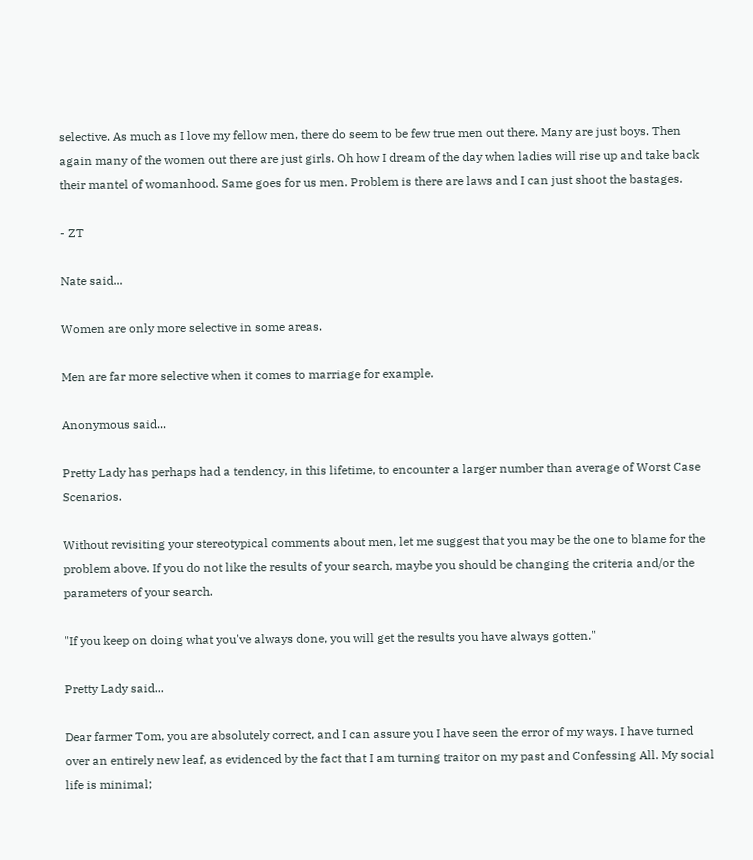selective. As much as I love my fellow men, there do seem to be few true men out there. Many are just boys. Then again many of the women out there are just girls. Oh how I dream of the day when ladies will rise up and take back their mantel of womanhood. Same goes for us men. Problem is there are laws and I can just shoot the bastages.

- ZT

Nate said...

Women are only more selective in some areas.

Men are far more selective when it comes to marriage for example.

Anonymous said...

Pretty Lady has perhaps had a tendency, in this lifetime, to encounter a larger number than average of Worst Case Scenarios.

Without revisiting your stereotypical comments about men, let me suggest that you may be the one to blame for the problem above. If you do not like the results of your search, maybe you should be changing the criteria and/or the parameters of your search.

"If you keep on doing what you've always done, you will get the results you have always gotten."

Pretty Lady said...

Dear farmer Tom, you are absolutely correct, and I can assure you I have seen the error of my ways. I have turned over an entirely new leaf, as evidenced by the fact that I am turning traitor on my past and Confessing All. My social life is minimal;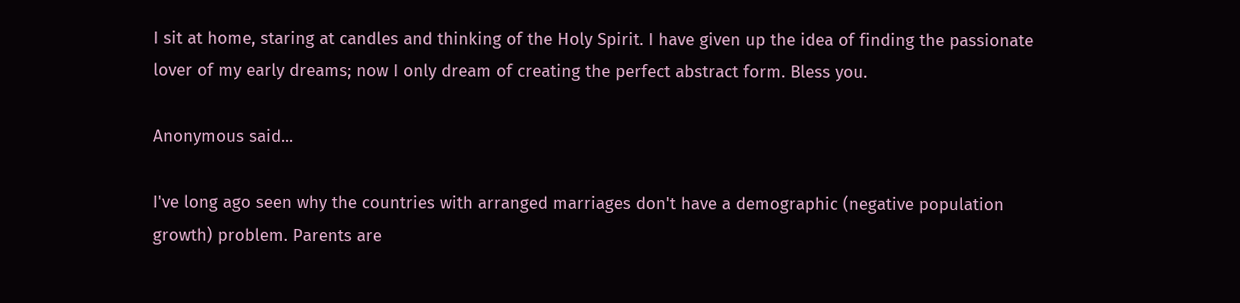I sit at home, staring at candles and thinking of the Holy Spirit. I have given up the idea of finding the passionate lover of my early dreams; now I only dream of creating the perfect abstract form. Bless you.

Anonymous said...

I've long ago seen why the countries with arranged marriages don't have a demographic (negative population growth) problem. Parents are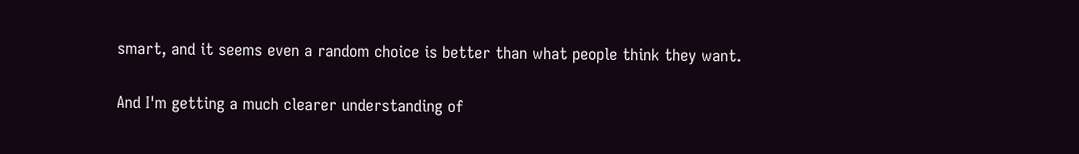smart, and it seems even a random choice is better than what people think they want.

And I'm getting a much clearer understanding of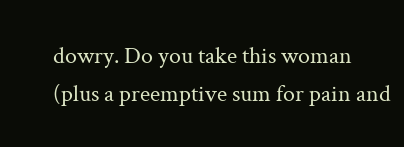dowry. Do you take this woman (plus a preemptive sum for pain and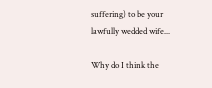suffering) to be your lawfully wedded wife...

Why do I think the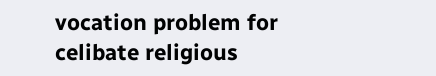vocation problem for celibate religious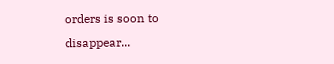orders is soon to disappear...